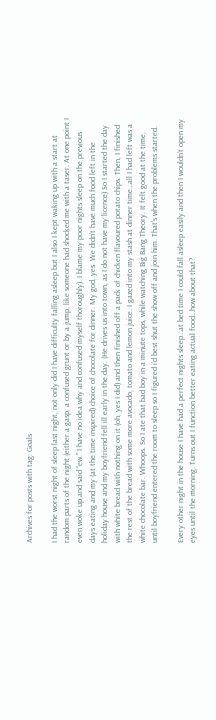Archives for posts with tag: Goals

I had the worst night of sleep last night, not only did I have difficulty falling asleep but I also I kept waking up with a start at random parts of the night (either a gasp, a confused grunt or by a jump, like someone had shocked me with a taser. At one point I even woke up and said “ew.” I have no idea why and confused myself thoroughly). I blame my poor nights sleep on the previous days eating and my (at the time inspired) choice of chocolate for dinner. My god, yes. We didn’t have much food left in the holiday house and my boyfriend fell ill early in the day. (He drives us into town, as I do not have my licence) So I started the day with white bread with nothing on it (oh, yes I did) and then finished off a pack of chicken flavoured potato chips. Then, I finished the rest of the bread with some more avocado, tomato and lemon juice. I gazed into my stash at dinner time…all I had left was a white chocolate bar. Whoops. So I ate that bad boy in a minute tops, while watching Big Bang Theory. It felt good at the time, until boyfriend entered the room to sleep so I figured i’d best shut the show off and join him. That’s when the problems started.

Every other night in the house I have had a perfect nights sleep…at bed time I could fall asleep easily and then I wouldn’t open my eyes until the morning. Turns out I function better eating actual food…how about that?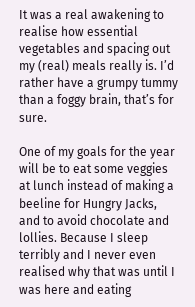It was a real awakening to realise how essential vegetables and spacing out my (real) meals really is. I’d rather have a grumpy tummy than a foggy brain, that’s for sure.

One of my goals for the year will be to eat some veggies at lunch instead of making a beeline for Hungry Jacks, and to avoid chocolate and lollies. Because I sleep terribly and I never even realised why that was until I was here and eating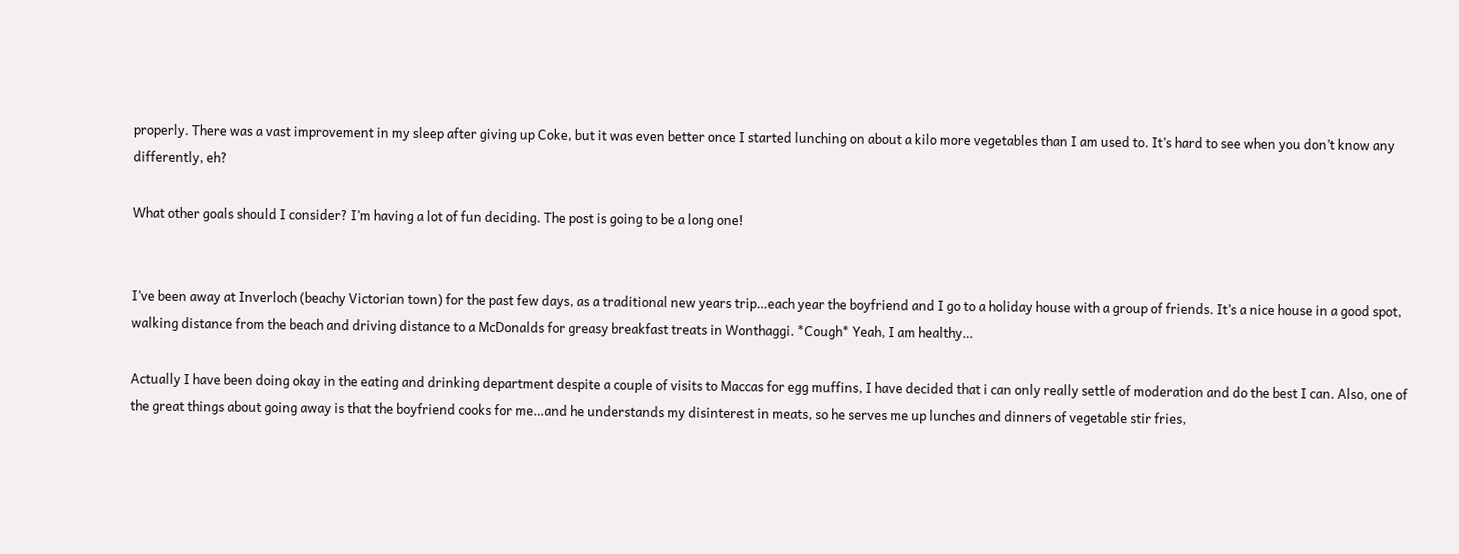properly. There was a vast improvement in my sleep after giving up Coke, but it was even better once I started lunching on about a kilo more vegetables than I am used to. It’s hard to see when you don’t know any differently, eh?

What other goals should I consider? I’m having a lot of fun deciding. The post is going to be a long one!


I’ve been away at Inverloch (beachy Victorian town) for the past few days, as a traditional new years trip…each year the boyfriend and I go to a holiday house with a group of friends. It’s a nice house in a good spot, walking distance from the beach and driving distance to a McDonalds for greasy breakfast treats in Wonthaggi. *Cough* Yeah, I am healthy…

Actually I have been doing okay in the eating and drinking department despite a couple of visits to Maccas for egg muffins, I have decided that i can only really settle of moderation and do the best I can. Also, one of the great things about going away is that the boyfriend cooks for me…and he understands my disinterest in meats, so he serves me up lunches and dinners of vegetable stir fries,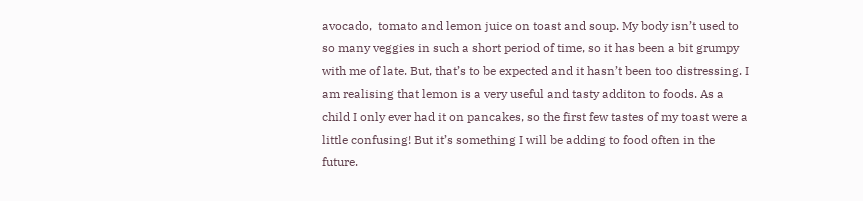avocado,  tomato and lemon juice on toast and soup. My body isn’t used to so many veggies in such a short period of time, so it has been a bit grumpy with me of late. But, that’s to be expected and it hasn’t been too distressing. I am realising that lemon is a very useful and tasty additon to foods. As a child I only ever had it on pancakes, so the first few tastes of my toast were a little confusing! But it’s something I will be adding to food often in the future.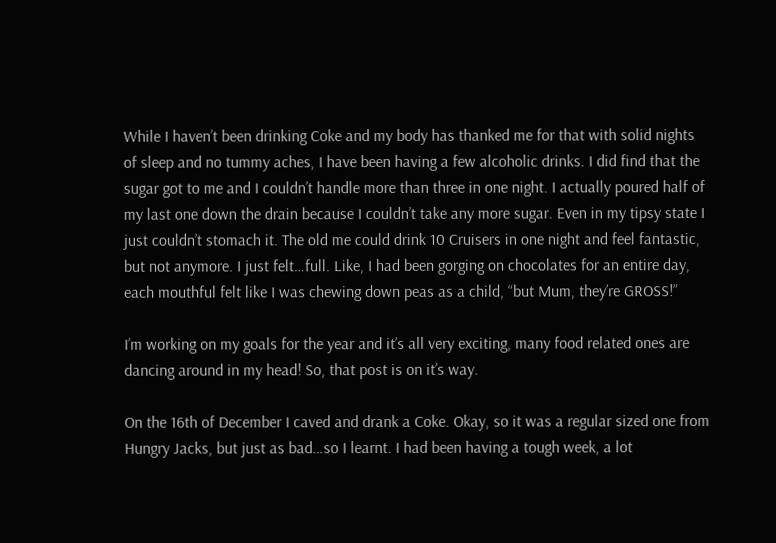While I haven’t been drinking Coke and my body has thanked me for that with solid nights of sleep and no tummy aches, I have been having a few alcoholic drinks. I did find that the sugar got to me and I couldn’t handle more than three in one night. I actually poured half of my last one down the drain because I couldn’t take any more sugar. Even in my tipsy state I just couldn’t stomach it. The old me could drink 10 Cruisers in one night and feel fantastic, but not anymore. I just felt…full. Like, I had been gorging on chocolates for an entire day, each mouthful felt like I was chewing down peas as a child, “but Mum, they’re GROSS!”

I’m working on my goals for the year and it’s all very exciting, many food related ones are dancing around in my head! So, that post is on it’s way.

On the 16th of December I caved and drank a Coke. Okay, so it was a regular sized one from Hungry Jacks, but just as bad…so I learnt. I had been having a tough week, a lot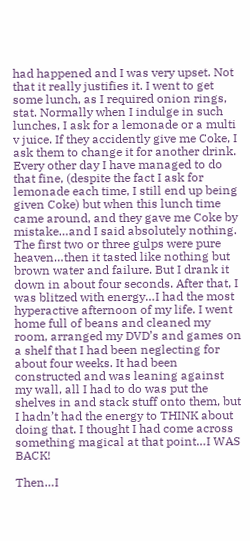had happened and I was very upset. Not that it really justifies it. I went to get some lunch, as I required onion rings, stat. Normally when I indulge in such lunches, I ask for a lemonade or a multi v juice. If they accidently give me Coke, I ask them to change it for another drink. Every other day I have managed to do that fine, (despite the fact I ask for lemonade each time, I still end up being given Coke) but when this lunch time came around, and they gave me Coke by mistake…and I said absolutely nothing. The first two or three gulps were pure heaven…then it tasted like nothing but brown water and failure. But I drank it down in about four seconds. After that, I was blitzed with energy…I had the most hyperactive afternoon of my life. I went home full of beans and cleaned my room, arranged my DVD’s and games on a shelf that I had been neglecting for about four weeks. It had been constructed and was leaning against my wall, all I had to do was put the shelves in and stack stuff onto them, but I hadn’t had the energy to THINK about doing that. I thought I had come across something magical at that point…I WAS BACK!

Then…I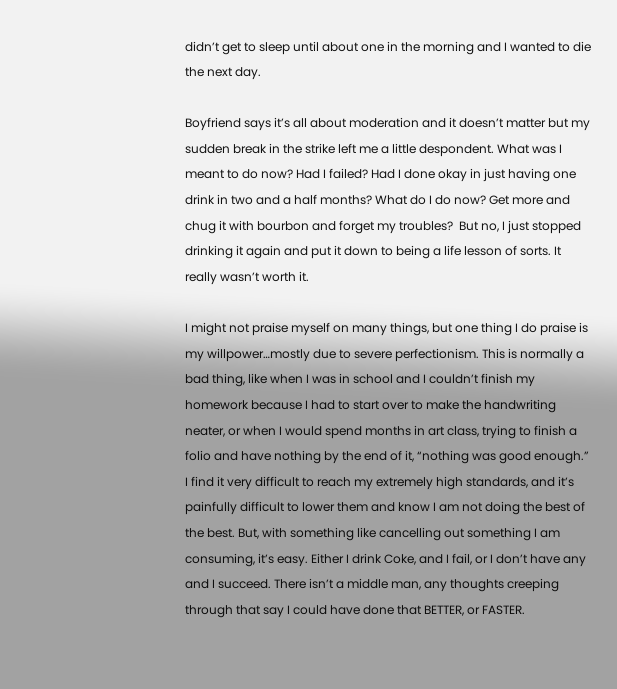didn’t get to sleep until about one in the morning and I wanted to die the next day.

Boyfriend says it’s all about moderation and it doesn’t matter but my sudden break in the strike left me a little despondent. What was I meant to do now? Had I failed? Had I done okay in just having one drink in two and a half months? What do I do now? Get more and chug it with bourbon and forget my troubles?  But no, I just stopped drinking it again and put it down to being a life lesson of sorts. It really wasn’t worth it.

I might not praise myself on many things, but one thing I do praise is my willpower…mostly due to severe perfectionism. This is normally a bad thing, like when I was in school and I couldn’t finish my homework because I had to start over to make the handwriting neater, or when I would spend months in art class, trying to finish a folio and have nothing by the end of it, “nothing was good enough.” I find it very difficult to reach my extremely high standards, and it’s painfully difficult to lower them and know I am not doing the best of the best. But, with something like cancelling out something I am consuming, it’s easy. Either I drink Coke, and I fail, or I don’t have any and I succeed. There isn’t a middle man, any thoughts creeping through that say I could have done that BETTER, or FASTER.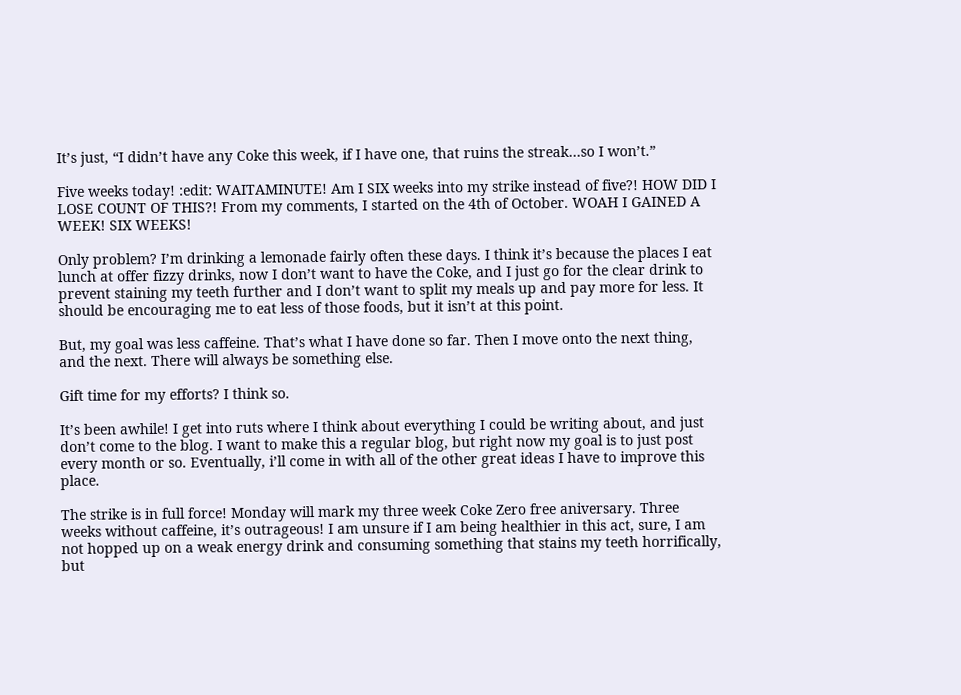It’s just, “I didn’t have any Coke this week, if I have one, that ruins the streak…so I won’t.”

Five weeks today! :edit: WAITAMINUTE! Am I SIX weeks into my strike instead of five?! HOW DID I LOSE COUNT OF THIS?! From my comments, I started on the 4th of October. WOAH I GAINED A WEEK! SIX WEEKS!

Only problem? I’m drinking a lemonade fairly often these days. I think it’s because the places I eat lunch at offer fizzy drinks, now I don’t want to have the Coke, and I just go for the clear drink to prevent staining my teeth further and I don’t want to split my meals up and pay more for less. It should be encouraging me to eat less of those foods, but it isn’t at this point.

But, my goal was less caffeine. That’s what I have done so far. Then I move onto the next thing, and the next. There will always be something else.

Gift time for my efforts? I think so.

It’s been awhile! I get into ruts where I think about everything I could be writing about, and just don’t come to the blog. I want to make this a regular blog, but right now my goal is to just post every month or so. Eventually, i’ll come in with all of the other great ideas I have to improve this place.

The strike is in full force! Monday will mark my three week Coke Zero free aniversary. Three weeks without caffeine, it’s outrageous! I am unsure if I am being healthier in this act, sure, I am not hopped up on a weak energy drink and consuming something that stains my teeth horrifically, but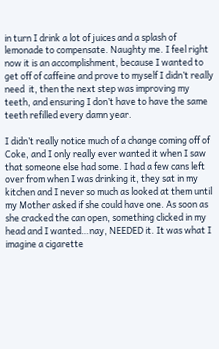in turn I drink a lot of juices and a splash of lemonade to compensate. Naughty me. I feel right now it is an accomplishment, because I wanted to get off of caffeine and prove to myself I didn’t really need  it, then the next step was improving my teeth, and ensuring I don’t have to have the same teeth refilled every damn year.

I didn’t really notice much of a change coming off of Coke, and I only really ever wanted it when I saw that someone else had some. I had a few cans left over from when I was drinking it, they sat in my kitchen and I never so much as looked at them until my Mother asked if she could have one. As soon as she cracked the can open, something clicked in my head and I wanted…nay, NEEDED it. It was what I imagine a cigarette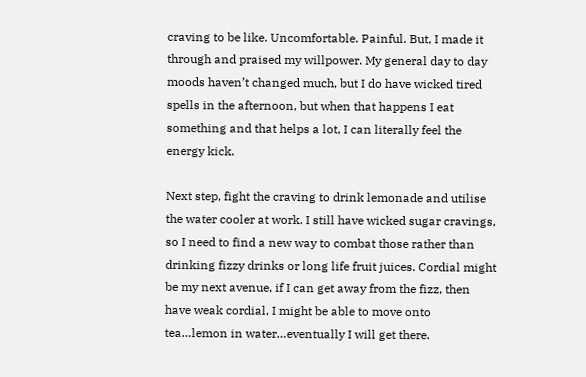craving to be like. Uncomfortable. Painful. But, I made it through and praised my willpower. My general day to day moods haven’t changed much, but I do have wicked tired spells in the afternoon, but when that happens I eat something and that helps a lot, I can literally feel the energy kick.

Next step, fight the craving to drink lemonade and utilise the water cooler at work. I still have wicked sugar cravings, so I need to find a new way to combat those rather than drinking fizzy drinks or long life fruit juices. Cordial might be my next avenue, if I can get away from the fizz, then have weak cordial, I might be able to move onto tea…lemon in water…eventually I will get there.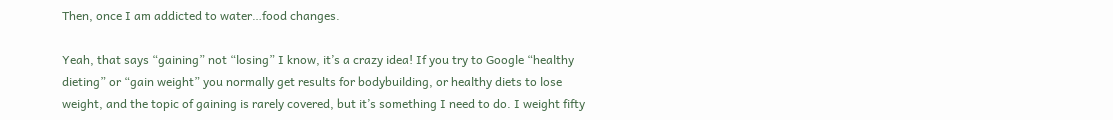Then, once I am addicted to water…food changes.

Yeah, that says “gaining” not “losing” I know, it’s a crazy idea! If you try to Google “healthy dieting” or “gain weight” you normally get results for bodybuilding, or healthy diets to lose weight, and the topic of gaining is rarely covered, but it’s something I need to do. I weight fifty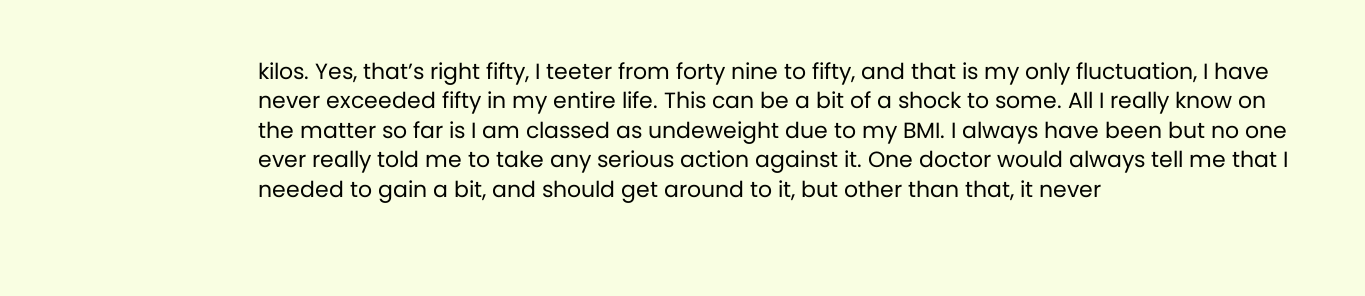kilos. Yes, that’s right fifty, I teeter from forty nine to fifty, and that is my only fluctuation, I have never exceeded fifty in my entire life. This can be a bit of a shock to some. All I really know on the matter so far is I am classed as undeweight due to my BMI. I always have been but no one ever really told me to take any serious action against it. One doctor would always tell me that I needed to gain a bit, and should get around to it, but other than that, it never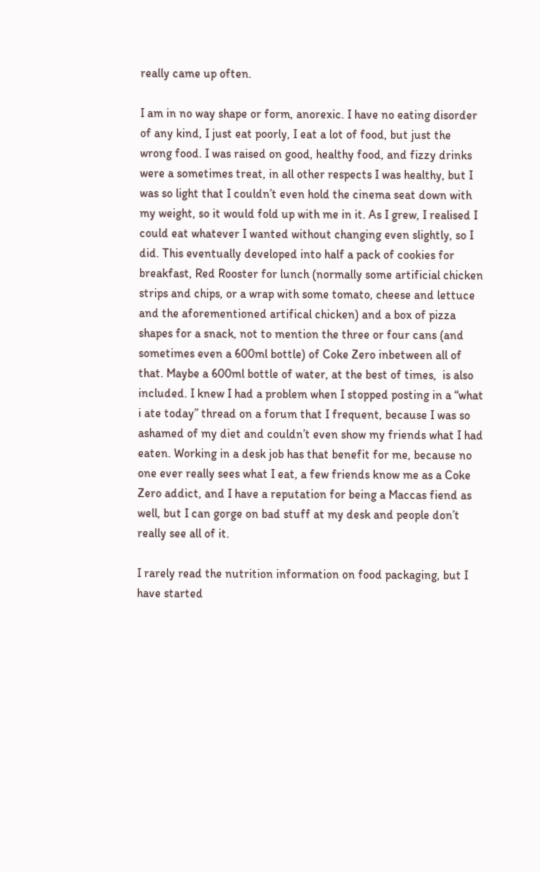really came up often.

I am in no way shape or form, anorexic. I have no eating disorder of any kind, I just eat poorly, I eat a lot of food, but just the wrong food. I was raised on good, healthy food, and fizzy drinks were a sometimes treat, in all other respects I was healthy, but I was so light that I couldn’t even hold the cinema seat down with my weight, so it would fold up with me in it. As I grew, I realised I could eat whatever I wanted without changing even slightly, so I did. This eventually developed into half a pack of cookies for breakfast, Red Rooster for lunch (normally some artificial chicken strips and chips, or a wrap with some tomato, cheese and lettuce and the aforementioned artifical chicken) and a box of pizza shapes for a snack, not to mention the three or four cans (and sometimes even a 600ml bottle) of Coke Zero inbetween all of that. Maybe a 600ml bottle of water, at the best of times,  is also included. I knew I had a problem when I stopped posting in a “what i ate today” thread on a forum that I frequent, because I was so ashamed of my diet and couldn’t even show my friends what I had eaten. Working in a desk job has that benefit for me, because no one ever really sees what I eat, a few friends know me as a Coke Zero addict, and I have a reputation for being a Maccas fiend as well, but I can gorge on bad stuff at my desk and people don’t really see all of it.

I rarely read the nutrition information on food packaging, but I have started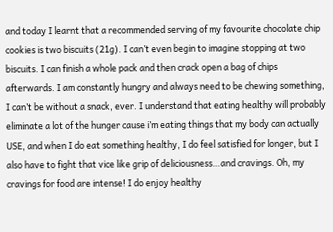and today I learnt that a recommended serving of my favourite chocolate chip cookies is two biscuits (21g). I can’t even begin to imagine stopping at two biscuits. I can finish a whole pack and then crack open a bag of chips afterwards. I am constantly hungry and always need to be chewing something, I can’t be without a snack, ever. I understand that eating healthy will probably eliminate a lot of the hunger cause i’m eating things that my body can actually USE, and when I do eat something healthy, I do feel satisfied for longer, but I also have to fight that vice like grip of deliciousness…and cravings. Oh, my cravings for food are intense! I do enjoy healthy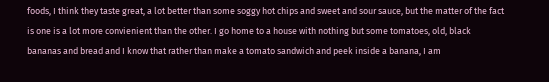foods, I think they taste great, a lot better than some soggy hot chips and sweet and sour sauce, but the matter of the fact is one is a lot more convienient than the other. I go home to a house with nothing but some tomatoes, old, black bananas and bread and I know that rather than make a tomato sandwich and peek inside a banana, I am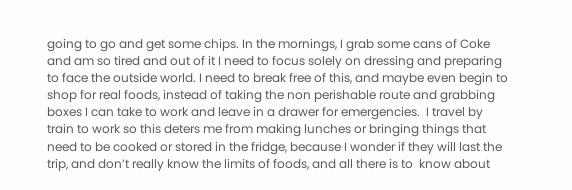going to go and get some chips. In the mornings, I grab some cans of Coke and am so tired and out of it I need to focus solely on dressing and preparing to face the outside world. I need to break free of this, and maybe even begin to shop for real foods, instead of taking the non perishable route and grabbing boxes I can take to work and leave in a drawer for emergencies.  I travel by train to work so this deters me from making lunches or bringing things that need to be cooked or stored in the fridge, because I wonder if they will last the trip, and don’t really know the limits of foods, and all there is to  know about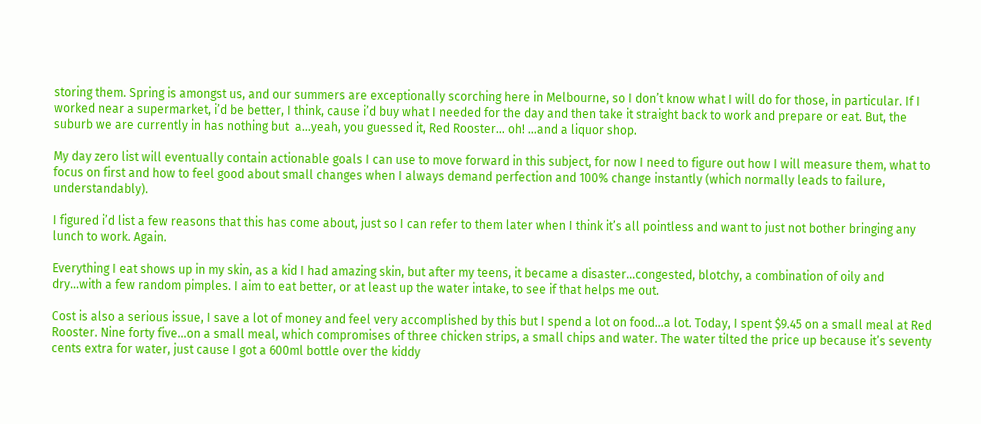storing them. Spring is amongst us, and our summers are exceptionally scorching here in Melbourne, so I don’t know what I will do for those, in particular. If I worked near a supermarket, i’d be better, I think, cause i’d buy what I needed for the day and then take it straight back to work and prepare or eat. But, the suburb we are currently in has nothing but  a…yeah, you guessed it, Red Rooster… oh! …and a liquor shop.

My day zero list will eventually contain actionable goals I can use to move forward in this subject, for now I need to figure out how I will measure them, what to focus on first and how to feel good about small changes when I always demand perfection and 100% change instantly (which normally leads to failure, understandably).

I figured i’d list a few reasons that this has come about, just so I can refer to them later when I think it’s all pointless and want to just not bother bringing any lunch to work. Again.

Everything I eat shows up in my skin, as a kid I had amazing skin, but after my teens, it became a disaster…congested, blotchy, a combination of oily and dry…with a few random pimples. I aim to eat better, or at least up the water intake, to see if that helps me out.

Cost is also a serious issue, I save a lot of money and feel very accomplished by this but I spend a lot on food…a lot. Today, I spent $9.45 on a small meal at Red Rooster. Nine forty five…on a small meal, which compromises of three chicken strips, a small chips and water. The water tilted the price up because it’s seventy cents extra for water, just cause I got a 600ml bottle over the kiddy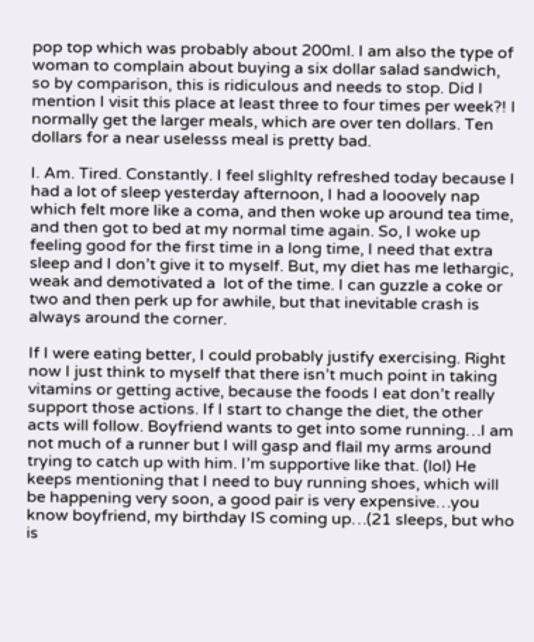pop top which was probably about 200ml. I am also the type of woman to complain about buying a six dollar salad sandwich, so by comparison, this is ridiculous and needs to stop. Did I mention I visit this place at least three to four times per week?! I normally get the larger meals, which are over ten dollars. Ten dollars for a near uselesss meal is pretty bad.

I. Am. Tired. Constantly. I feel slighlty refreshed today because I had a lot of sleep yesterday afternoon, I had a looovely nap which felt more like a coma, and then woke up around tea time, and then got to bed at my normal time again. So, I woke up feeling good for the first time in a long time, I need that extra sleep and I don’t give it to myself. But, my diet has me lethargic, weak and demotivated a  lot of the time. I can guzzle a coke or two and then perk up for awhile, but that inevitable crash is always around the corner.

If I were eating better, I could probably justify exercising. Right now I just think to myself that there isn’t much point in taking vitamins or getting active, because the foods I eat don’t really support those actions. If I start to change the diet, the other acts will follow. Boyfriend wants to get into some running…I am not much of a runner but I will gasp and flail my arms around trying to catch up with him. I’m supportive like that. (lol) He keeps mentioning that I need to buy running shoes, which will be happening very soon, a good pair is very expensive…you know boyfriend, my birthday IS coming up…(21 sleeps, but who is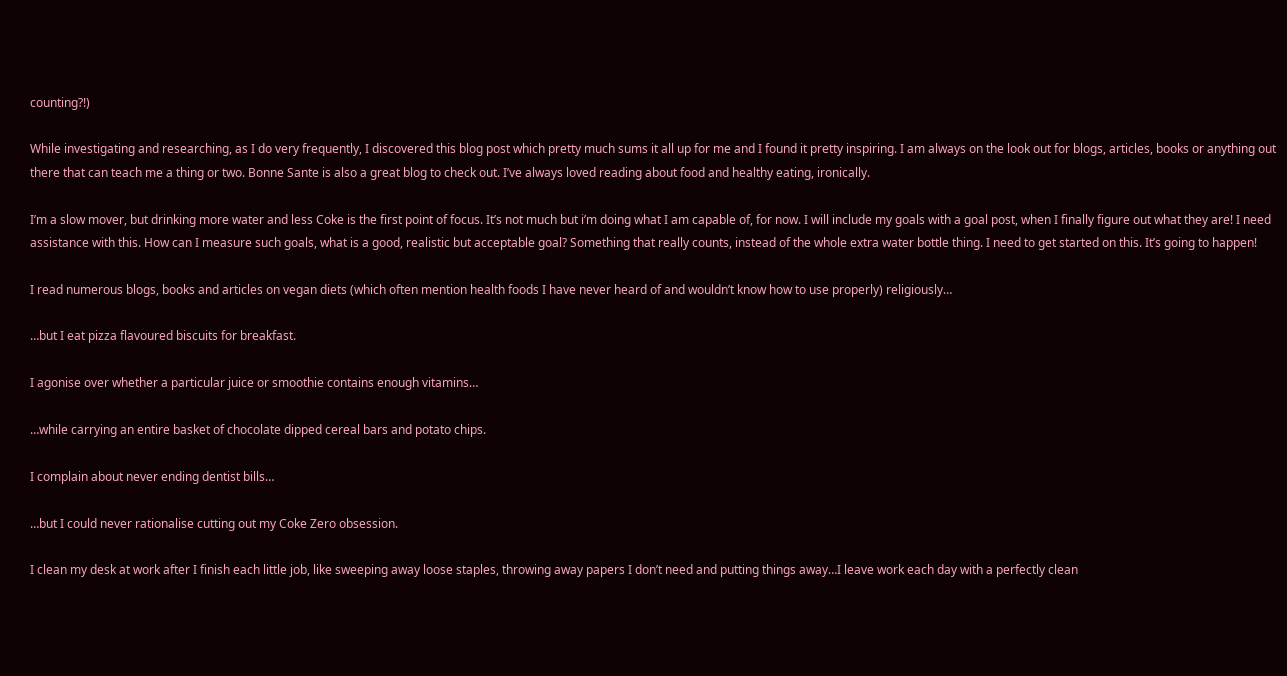counting?!)

While investigating and researching, as I do very frequently, I discovered this blog post which pretty much sums it all up for me and I found it pretty inspiring. I am always on the look out for blogs, articles, books or anything out there that can teach me a thing or two. Bonne Sante is also a great blog to check out. I’ve always loved reading about food and healthy eating, ironically.

I’m a slow mover, but drinking more water and less Coke is the first point of focus. It’s not much but i’m doing what I am capable of, for now. I will include my goals with a goal post, when I finally figure out what they are! I need assistance with this. How can I measure such goals, what is a good, realistic but acceptable goal? Something that really counts, instead of the whole extra water bottle thing. I need to get started on this. It’s going to happen!

I read numerous blogs, books and articles on vegan diets (which often mention health foods I have never heard of and wouldn’t know how to use properly) religiously…

…but I eat pizza flavoured biscuits for breakfast.

I agonise over whether a particular juice or smoothie contains enough vitamins…

…while carrying an entire basket of chocolate dipped cereal bars and potato chips.

I complain about never ending dentist bills…

…but I could never rationalise cutting out my Coke Zero obsession.

I clean my desk at work after I finish each little job, like sweeping away loose staples, throwing away papers I don’t need and putting things away…I leave work each day with a perfectly clean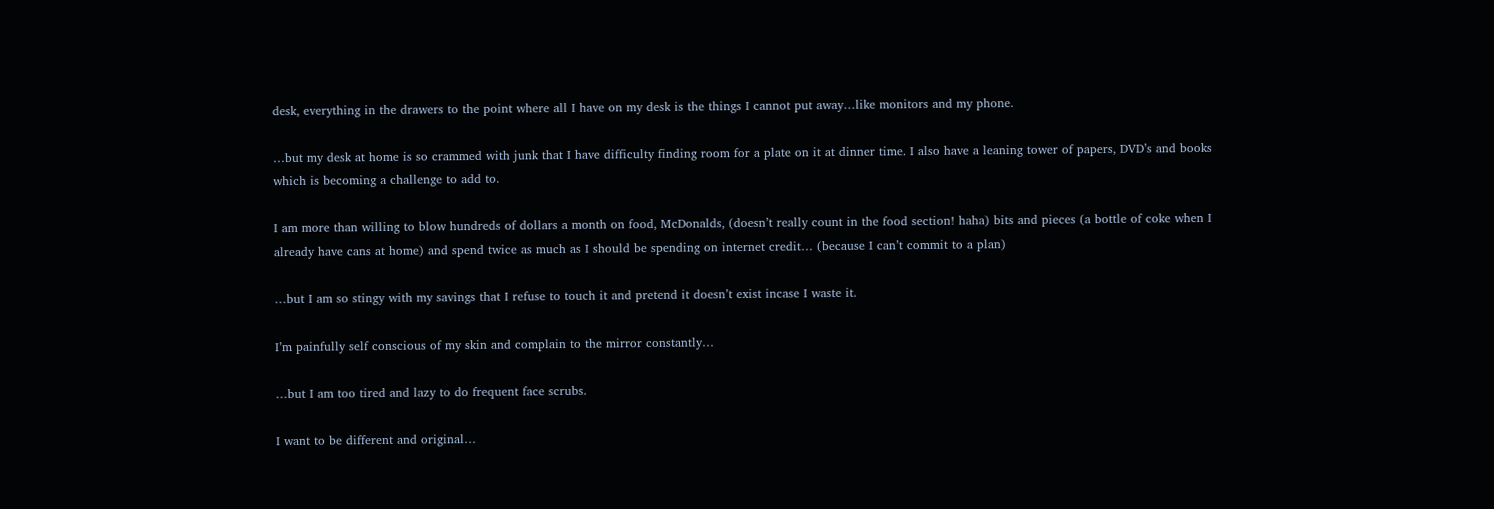desk, everything in the drawers to the point where all I have on my desk is the things I cannot put away…like monitors and my phone.

…but my desk at home is so crammed with junk that I have difficulty finding room for a plate on it at dinner time. I also have a leaning tower of papers, DVD’s and books which is becoming a challenge to add to.

I am more than willing to blow hundreds of dollars a month on food, McDonalds, (doesn’t really count in the food section! haha) bits and pieces (a bottle of coke when I already have cans at home) and spend twice as much as I should be spending on internet credit… (because I can’t commit to a plan)

…but I am so stingy with my savings that I refuse to touch it and pretend it doesn’t exist incase I waste it.

I’m painfully self conscious of my skin and complain to the mirror constantly…

…but I am too tired and lazy to do frequent face scrubs.

I want to be different and original…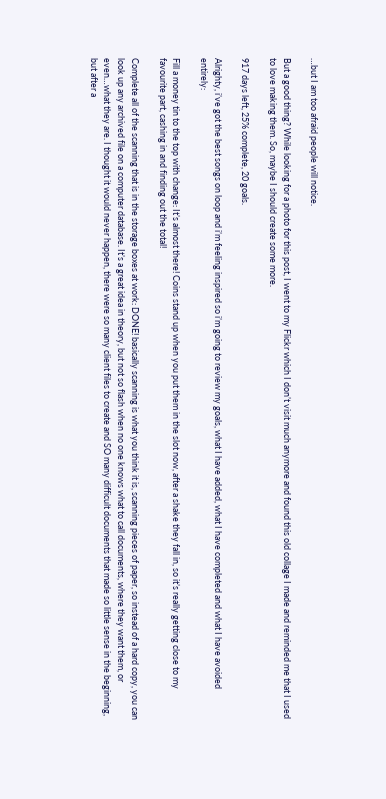…but I am too afraid people will notice.

But a good thing? While looking for a photo for this post, I went to my Flickr which I don’t visit much anymore and found this old collage I made and reminded me that I used to love making them. So, maybe I should create some more.

917 days left, 25% complete, 20 goals.

Alrighty, i’ve got the best songs on loop and i’m feeling inspired so i’m going to review my goals, what I have added, what I have completed and what I have avoided entirely:

Fill a money tin to the top with change: It’s almost there! Coins stand up when you put them in the slot now, after a shake they fall in, so it’s really getting close to my favourite part, cashing in and finding out the total!

Complete all of the scanning that is in the storage boxes at work: DONE! basically scanning is what you think it is, scanning pieces of paper, so instead of a hard copy, you can look up any archived file on a computer database. It’s a great idea in theory, but not so flash when no one knows what to call documents, where they want them, or even…what they are. I thought it would never happen, there were so many client files to create and SO many difficult documents that made so little sense in the beginning, but after a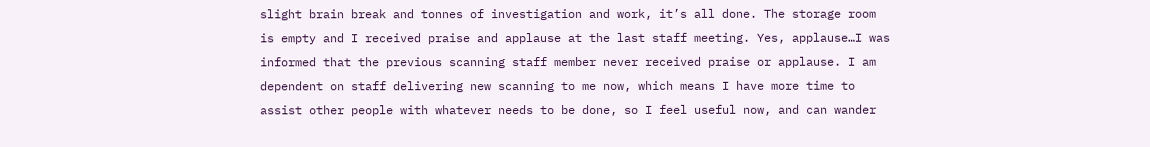slight brain break and tonnes of investigation and work, it’s all done. The storage room is empty and I received praise and applause at the last staff meeting. Yes, applause…I was informed that the previous scanning staff member never received praise or applause. I am dependent on staff delivering new scanning to me now, which means I have more time to assist other people with whatever needs to be done, so I feel useful now, and can wander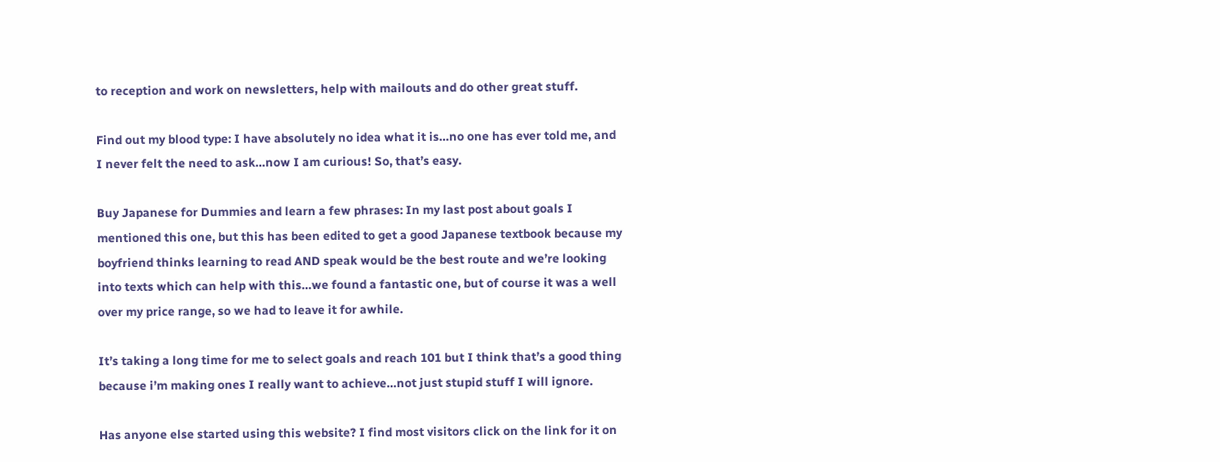to reception and work on newsletters, help with mailouts and do other great stuff.

Find out my blood type: I have absolutely no idea what it is…no one has ever told me, and I never felt the need to ask…now I am curious! So, that’s easy.

Buy Japanese for Dummies and learn a few phrases: In my last post about goals I mentioned this one, but this has been edited to get a good Japanese textbook because my boyfriend thinks learning to read AND speak would be the best route and we’re looking into texts which can help with this…we found a fantastic one, but of course it was a well over my price range, so we had to leave it for awhile.

It’s taking a long time for me to select goals and reach 101 but I think that’s a good thing because i’m making ones I really want to achieve…not just stupid stuff I will ignore.

Has anyone else started using this website? I find most visitors click on the link for it on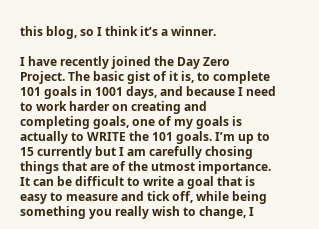this blog, so I think it’s a winner.

I have recently joined the Day Zero Project. The basic gist of it is, to complete 101 goals in 1001 days, and because I need to work harder on creating and completing goals, one of my goals is actually to WRITE the 101 goals. I’m up to 15 currently but I am carefully chosing things that are of the utmost importance. It can be difficult to write a goal that is easy to measure and tick off, while being something you really wish to change, I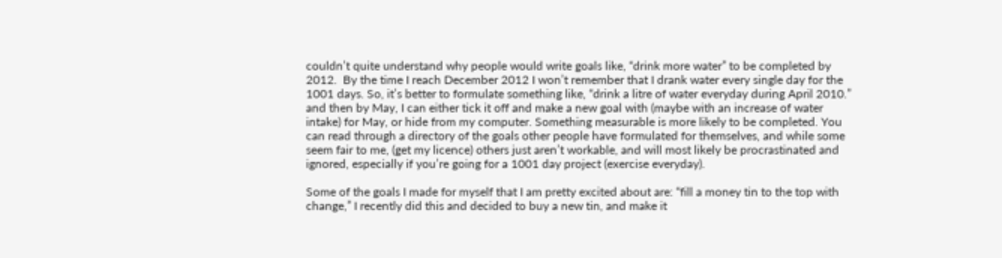couldn’t quite understand why people would write goals like, “drink more water” to be completed by 2012.  By the time I reach December 2012 I won’t remember that I drank water every single day for the 1001 days. So, it’s better to formulate something like, “drink a litre of water everyday during April 2010.” and then by May, I can either tick it off and make a new goal with (maybe with an increase of water intake) for May, or hide from my computer. Something measurable is more likely to be completed. You can read through a directory of the goals other people have formulated for themselves, and while some seem fair to me, (get my licence) others just aren’t workable, and will most likely be procrastinated and ignored, especially if you’re going for a 1001 day project (exercise everyday).

Some of the goals I made for myself that I am pretty excited about are: “fill a money tin to the top with change,” I recently did this and decided to buy a new tin, and make it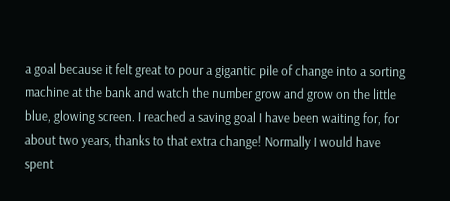a goal because it felt great to pour a gigantic pile of change into a sorting machine at the bank and watch the number grow and grow on the little blue, glowing screen. I reached a saving goal I have been waiting for, for about two years, thanks to that extra change! Normally I would have spent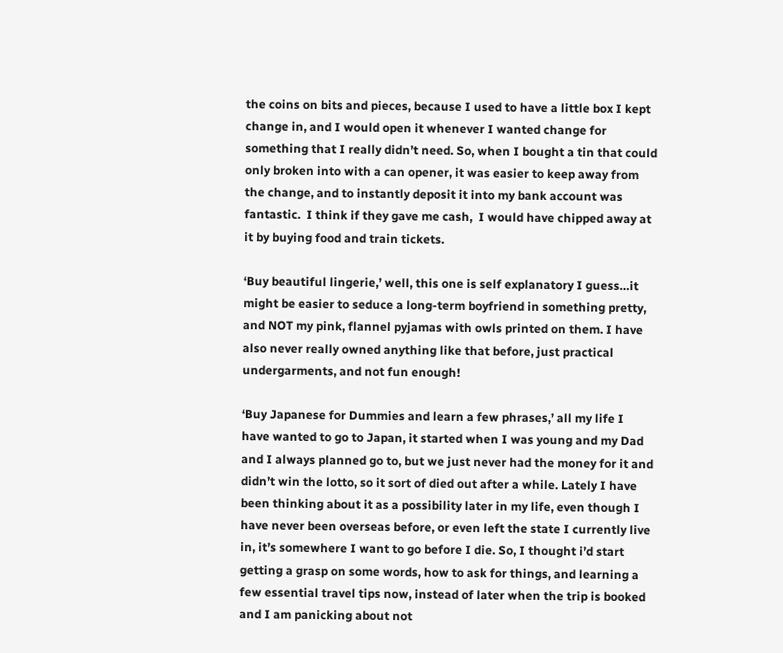the coins on bits and pieces, because I used to have a little box I kept change in, and I would open it whenever I wanted change for something that I really didn’t need. So, when I bought a tin that could only broken into with a can opener, it was easier to keep away from the change, and to instantly deposit it into my bank account was fantastic.  I think if they gave me cash,  I would have chipped away at it by buying food and train tickets.

‘Buy beautiful lingerie,’ well, this one is self explanatory I guess…it might be easier to seduce a long-term boyfriend in something pretty, and NOT my pink, flannel pyjamas with owls printed on them. I have also never really owned anything like that before, just practical undergarments, and not fun enough!

‘Buy Japanese for Dummies and learn a few phrases,’ all my life I have wanted to go to Japan, it started when I was young and my Dad and I always planned go to, but we just never had the money for it and didn’t win the lotto, so it sort of died out after a while. Lately I have been thinking about it as a possibility later in my life, even though I have never been overseas before, or even left the state I currently live in, it’s somewhere I want to go before I die. So, I thought i’d start getting a grasp on some words, how to ask for things, and learning a few essential travel tips now, instead of later when the trip is booked and I am panicking about not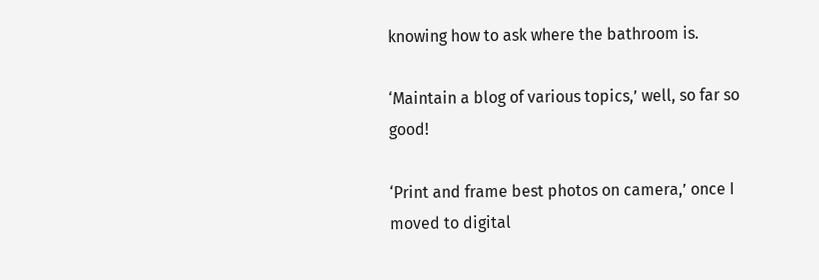knowing how to ask where the bathroom is.

‘Maintain a blog of various topics,’ well, so far so good!

‘Print and frame best photos on camera,’ once I moved to digital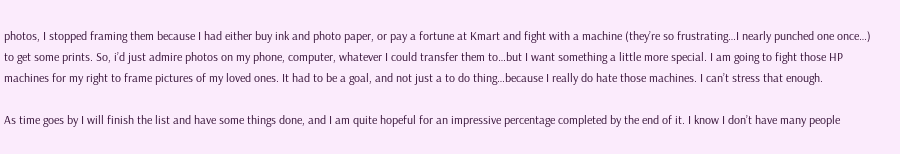photos, I stopped framing them because I had either buy ink and photo paper, or pay a fortune at Kmart and fight with a machine (they’re so frustrating…I nearly punched one once…) to get some prints. So, i’d just admire photos on my phone, computer, whatever I could transfer them to…but I want something a little more special. I am going to fight those HP machines for my right to frame pictures of my loved ones. It had to be a goal, and not just a to do thing…because I really do hate those machines. I can’t stress that enough.

As time goes by I will finish the list and have some things done, and I am quite hopeful for an impressive percentage completed by the end of it. I know I don’t have many people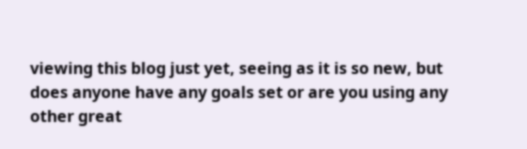viewing this blog just yet, seeing as it is so new, but does anyone have any goals set or are you using any other great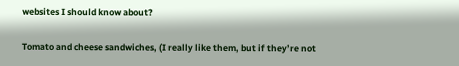websites I should know about?

Tomato and cheese sandwiches, (I really like them, but if they’re not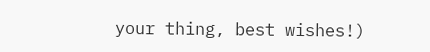your thing, best wishes!)